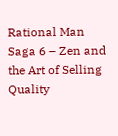Rational Man Saga 6 – Zen and the Art of Selling Quality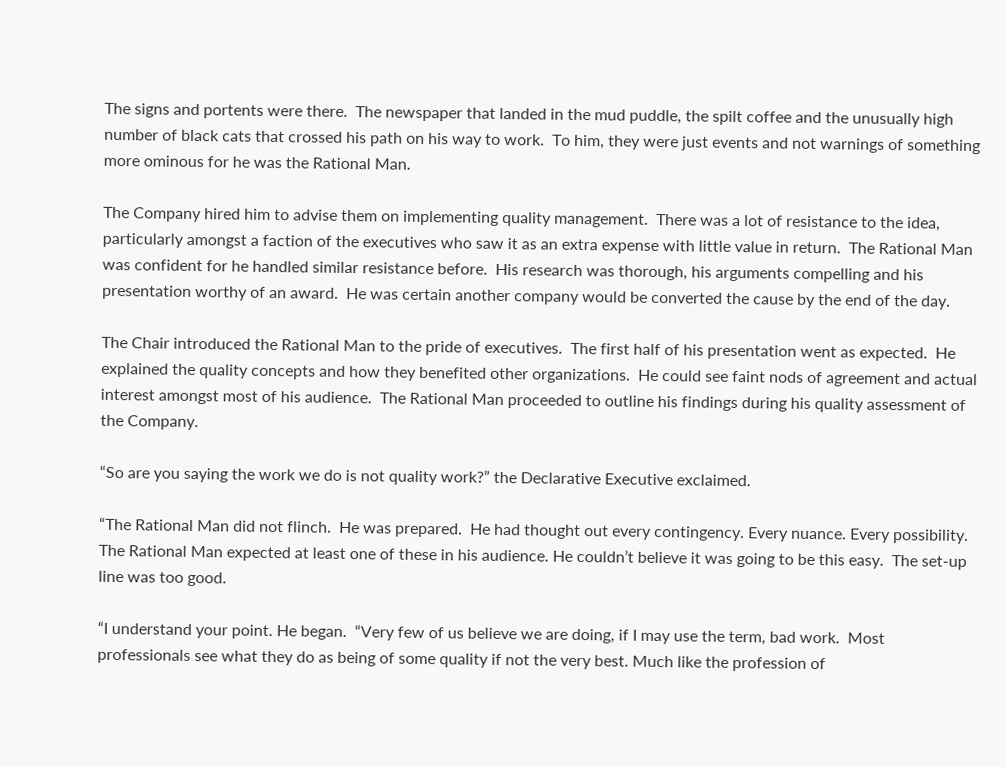The signs and portents were there.  The newspaper that landed in the mud puddle, the spilt coffee and the unusually high number of black cats that crossed his path on his way to work.  To him, they were just events and not warnings of something more ominous for he was the Rational Man.

The Company hired him to advise them on implementing quality management.  There was a lot of resistance to the idea, particularly amongst a faction of the executives who saw it as an extra expense with little value in return.  The Rational Man was confident for he handled similar resistance before.  His research was thorough, his arguments compelling and his presentation worthy of an award.  He was certain another company would be converted the cause by the end of the day.

The Chair introduced the Rational Man to the pride of executives.  The first half of his presentation went as expected.  He explained the quality concepts and how they benefited other organizations.  He could see faint nods of agreement and actual interest amongst most of his audience.  The Rational Man proceeded to outline his findings during his quality assessment of the Company.

“So are you saying the work we do is not quality work?” the Declarative Executive exclaimed.

“The Rational Man did not flinch.  He was prepared.  He had thought out every contingency. Every nuance. Every possibility.  The Rational Man expected at least one of these in his audience. He couldn’t believe it was going to be this easy.  The set-up line was too good.

“I understand your point. He began.  “Very few of us believe we are doing, if I may use the term, bad work.  Most professionals see what they do as being of some quality if not the very best. Much like the profession of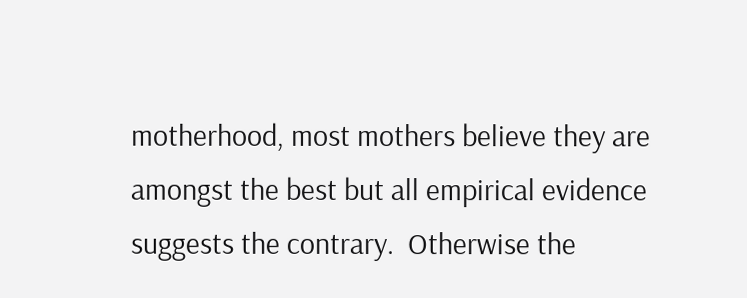motherhood, most mothers believe they are amongst the best but all empirical evidence suggests the contrary.  Otherwise the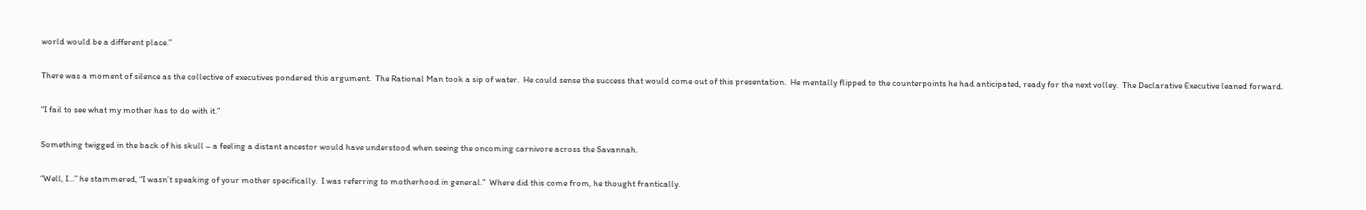world would be a different place.”

There was a moment of silence as the collective of executives pondered this argument.  The Rational Man took a sip of water.  He could sense the success that would come out of this presentation.  He mentally flipped to the counterpoints he had anticipated, ready for the next volley.  The Declarative Executive leaned forward.

“I fail to see what my mother has to do with it.”

Something twigged in the back of his skull – a feeling a distant ancestor would have understood when seeing the oncoming carnivore across the Savannah.

“Well, I…” he stammered, “I wasn’t speaking of your mother specifically.  I was referring to motherhood in general.”  Where did this come from, he thought frantically.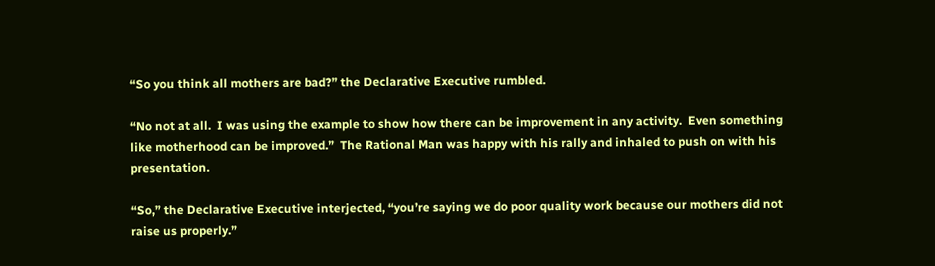“So you think all mothers are bad?” the Declarative Executive rumbled.

“No not at all.  I was using the example to show how there can be improvement in any activity.  Even something like motherhood can be improved.”  The Rational Man was happy with his rally and inhaled to push on with his presentation.

“So,” the Declarative Executive interjected, “you’re saying we do poor quality work because our mothers did not raise us properly.”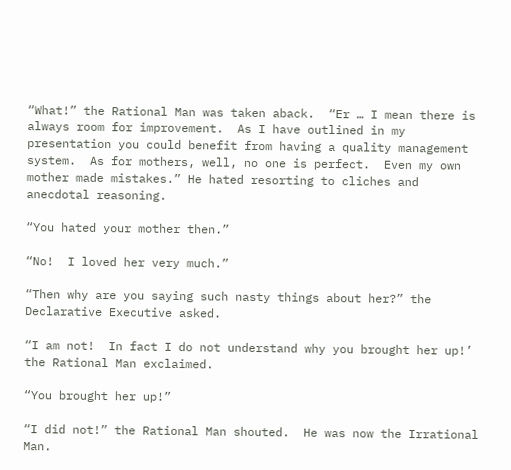“What!” the Rational Man was taken aback.  “Er … I mean there is always room for improvement.  As I have outlined in my presentation you could benefit from having a quality management system.  As for mothers, well, no one is perfect.  Even my own mother made mistakes.” He hated resorting to cliches and anecdotal reasoning.

“You hated your mother then.”

“No!  I loved her very much.”

“Then why are you saying such nasty things about her?” the Declarative Executive asked.

“I am not!  In fact I do not understand why you brought her up!’ the Rational Man exclaimed.

“You brought her up!”

“I did not!” the Rational Man shouted.  He was now the Irrational Man.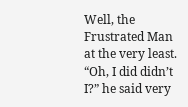Well, the Frustrated Man at the very least.  “Oh, I did didn’t I?” he said very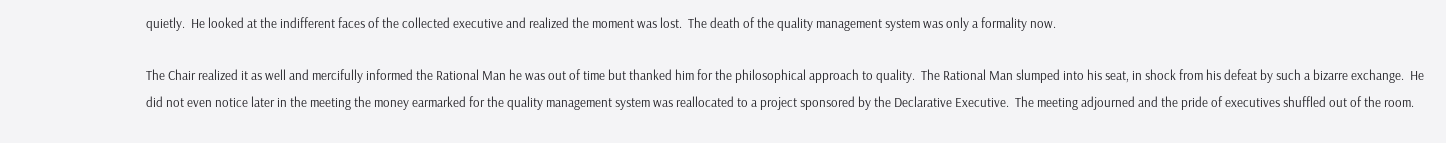quietly.  He looked at the indifferent faces of the collected executive and realized the moment was lost.  The death of the quality management system was only a formality now.

The Chair realized it as well and mercifully informed the Rational Man he was out of time but thanked him for the philosophical approach to quality.  The Rational Man slumped into his seat, in shock from his defeat by such a bizarre exchange.  He did not even notice later in the meeting the money earmarked for the quality management system was reallocated to a project sponsored by the Declarative Executive.  The meeting adjourned and the pride of executives shuffled out of the room.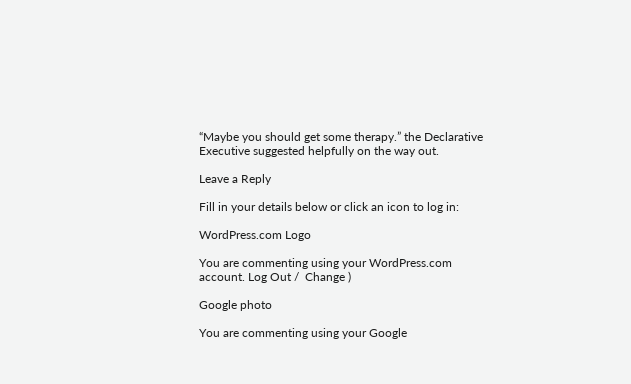“Maybe you should get some therapy.” the Declarative Executive suggested helpfully on the way out.

Leave a Reply

Fill in your details below or click an icon to log in:

WordPress.com Logo

You are commenting using your WordPress.com account. Log Out /  Change )

Google photo

You are commenting using your Google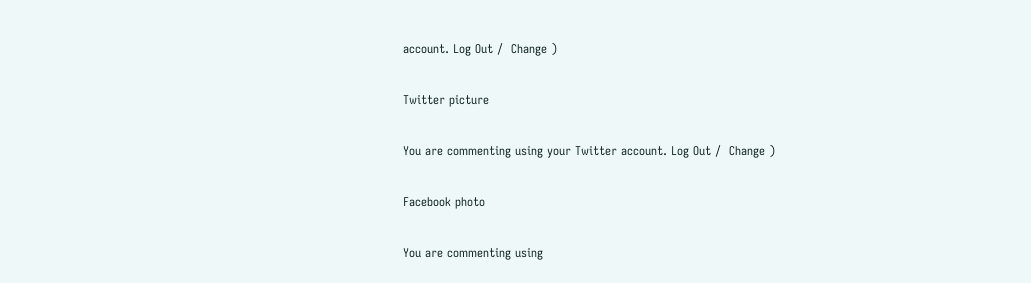account. Log Out /  Change )

Twitter picture

You are commenting using your Twitter account. Log Out /  Change )

Facebook photo

You are commenting using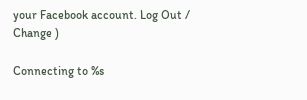your Facebook account. Log Out /  Change )

Connecting to %s